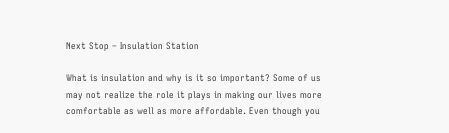Next Stop – Insulation Station

What is insulation and why is it so important? Some of us may not realize the role it plays in making our lives more comfortable as well as more affordable. Even though you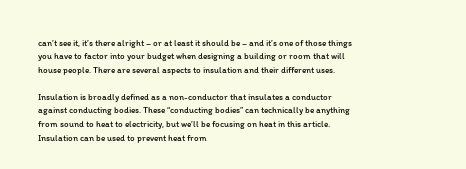can’t see it, it’s there alright – or at least it should be – and it’s one of those things you have to factor into your budget when designing a building or room that will house people. There are several aspects to insulation and their different uses.

Insulation is broadly defined as a non-conductor that insulates a conductor against conducting bodies. These “conducting bodies” can technically be anything from sound to heat to electricity, but we’ll be focusing on heat in this article. Insulation can be used to prevent heat from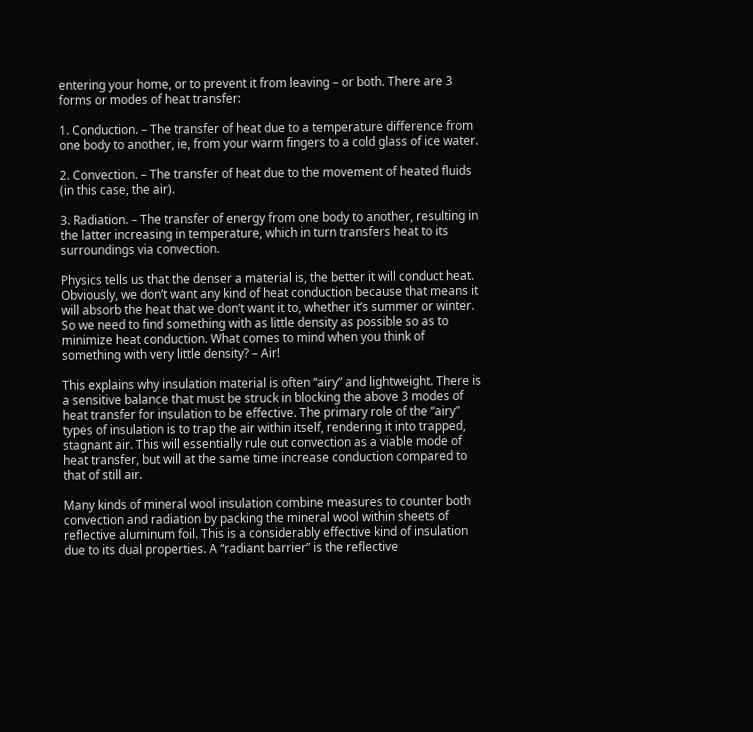entering your home, or to prevent it from leaving – or both. There are 3 forms or modes of heat transfer:

1. Conduction. – The transfer of heat due to a temperature difference from one body to another, ie, from your warm fingers to a cold glass of ice water.

2. Convection. – The transfer of heat due to the movement of heated fluids (in this case, the air).

3. Radiation. – The transfer of energy from one body to another, resulting in the latter increasing in temperature, which in turn transfers heat to its surroundings via convection.

Physics tells us that the denser a material is, the better it will conduct heat. Obviously, we don’t want any kind of heat conduction because that means it will absorb the heat that we don’t want it to, whether it’s summer or winter. So we need to find something with as little density as possible so as to minimize heat conduction. What comes to mind when you think of something with very little density? – Air!

This explains why insulation material is often “airy” and lightweight. There is a sensitive balance that must be struck in blocking the above 3 modes of heat transfer for insulation to be effective. The primary role of the “airy” types of insulation is to trap the air within itself, rendering it into trapped, stagnant air. This will essentially rule out convection as a viable mode of heat transfer, but will at the same time increase conduction compared to that of still air.

Many kinds of mineral wool insulation combine measures to counter both convection and radiation by packing the mineral wool within sheets of reflective aluminum foil. This is a considerably effective kind of insulation due to its dual properties. A “radiant barrier” is the reflective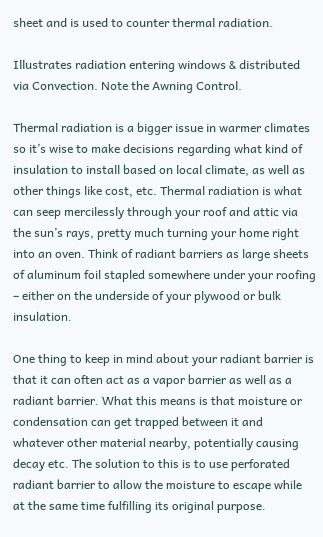sheet and is used to counter thermal radiation.

Illustrates radiation entering windows & distributed via Convection. Note the Awning Control.

Thermal radiation is a bigger issue in warmer climates so it’s wise to make decisions regarding what kind of insulation to install based on local climate, as well as other things like cost, etc. Thermal radiation is what can seep mercilessly through your roof and attic via the sun’s rays, pretty much turning your home right into an oven. Think of radiant barriers as large sheets of aluminum foil stapled somewhere under your roofing – either on the underside of your plywood or bulk insulation.

One thing to keep in mind about your radiant barrier is that it can often act as a vapor barrier as well as a radiant barrier. What this means is that moisture or condensation can get trapped between it and whatever other material nearby, potentially causing decay etc. The solution to this is to use perforated radiant barrier to allow the moisture to escape while at the same time fulfilling its original purpose.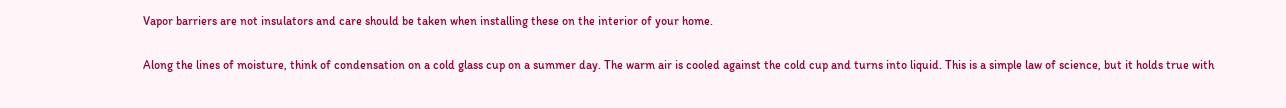Vapor barriers are not insulators and care should be taken when installing these on the interior of your home.

Along the lines of moisture, think of condensation on a cold glass cup on a summer day. The warm air is cooled against the cold cup and turns into liquid. This is a simple law of science, but it holds true with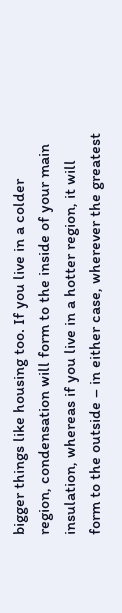bigger things like housing too. If you live in a colder region, condensation will form to the inside of your main insulation, whereas if you live in a hotter region, it will form to the outside – in either case, wherever the greatest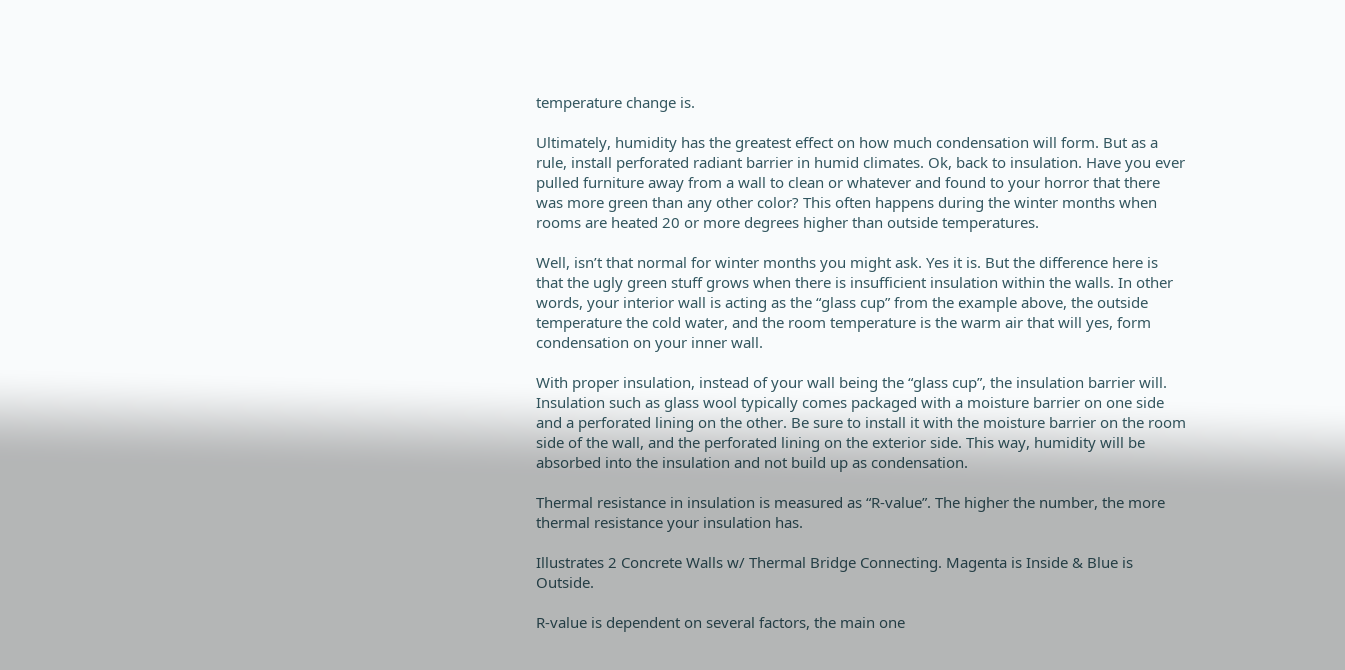temperature change is.

Ultimately, humidity has the greatest effect on how much condensation will form. But as a rule, install perforated radiant barrier in humid climates. Ok, back to insulation. Have you ever pulled furniture away from a wall to clean or whatever and found to your horror that there was more green than any other color? This often happens during the winter months when rooms are heated 20 or more degrees higher than outside temperatures.

Well, isn’t that normal for winter months you might ask. Yes it is. But the difference here is that the ugly green stuff grows when there is insufficient insulation within the walls. In other words, your interior wall is acting as the “glass cup” from the example above, the outside temperature the cold water, and the room temperature is the warm air that will yes, form condensation on your inner wall.

With proper insulation, instead of your wall being the “glass cup”, the insulation barrier will. Insulation such as glass wool typically comes packaged with a moisture barrier on one side and a perforated lining on the other. Be sure to install it with the moisture barrier on the room side of the wall, and the perforated lining on the exterior side. This way, humidity will be absorbed into the insulation and not build up as condensation.

Thermal resistance in insulation is measured as “R-value”. The higher the number, the more thermal resistance your insulation has.

Illustrates 2 Concrete Walls w/ Thermal Bridge Connecting. Magenta is Inside & Blue is Outside.

R-value is dependent on several factors, the main one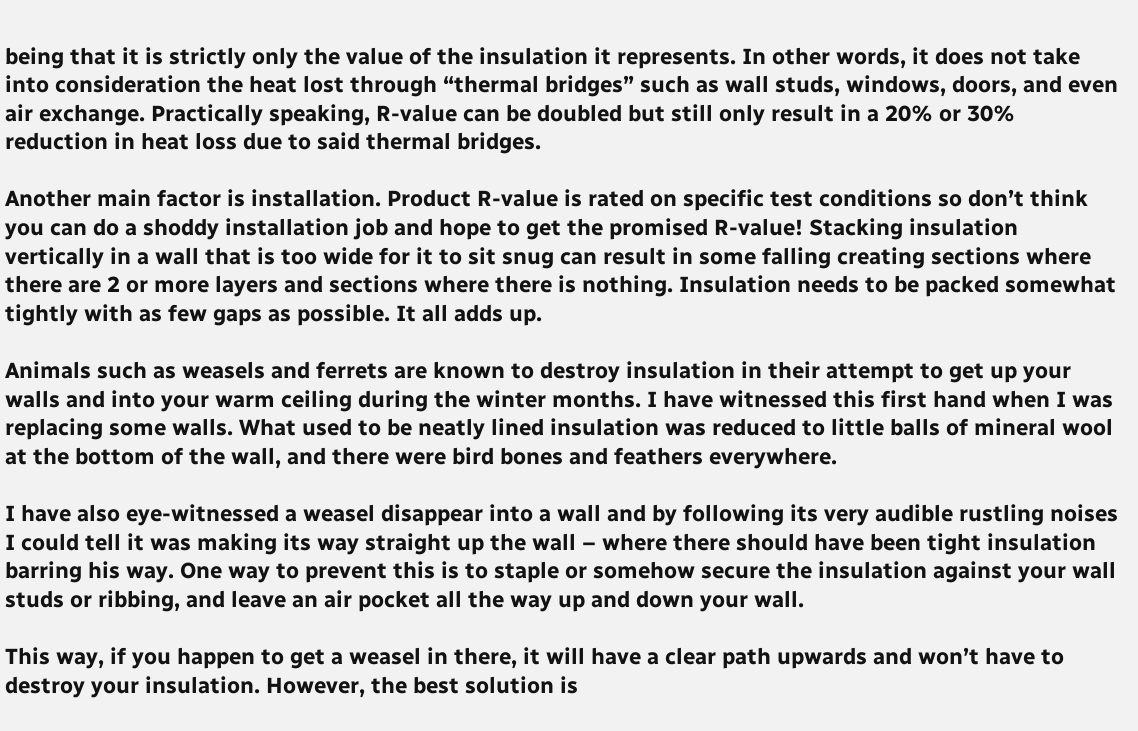being that it is strictly only the value of the insulation it represents. In other words, it does not take into consideration the heat lost through “thermal bridges” such as wall studs, windows, doors, and even air exchange. Practically speaking, R-value can be doubled but still only result in a 20% or 30% reduction in heat loss due to said thermal bridges.

Another main factor is installation. Product R-value is rated on specific test conditions so don’t think you can do a shoddy installation job and hope to get the promised R-value! Stacking insulation vertically in a wall that is too wide for it to sit snug can result in some falling creating sections where there are 2 or more layers and sections where there is nothing. Insulation needs to be packed somewhat tightly with as few gaps as possible. It all adds up.

Animals such as weasels and ferrets are known to destroy insulation in their attempt to get up your walls and into your warm ceiling during the winter months. I have witnessed this first hand when I was replacing some walls. What used to be neatly lined insulation was reduced to little balls of mineral wool at the bottom of the wall, and there were bird bones and feathers everywhere.

I have also eye-witnessed a weasel disappear into a wall and by following its very audible rustling noises I could tell it was making its way straight up the wall – where there should have been tight insulation barring his way. One way to prevent this is to staple or somehow secure the insulation against your wall studs or ribbing, and leave an air pocket all the way up and down your wall.

This way, if you happen to get a weasel in there, it will have a clear path upwards and won’t have to destroy your insulation. However, the best solution is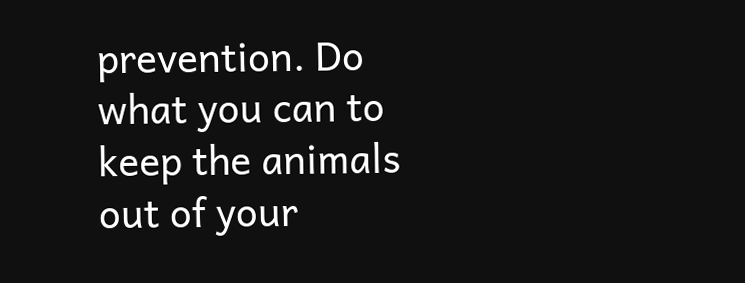prevention. Do what you can to keep the animals out of your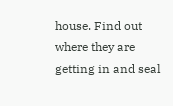house. Find out where they are getting in and seal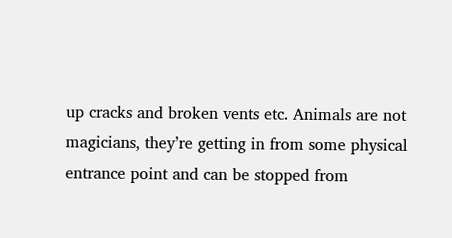up cracks and broken vents etc. Animals are not magicians, they’re getting in from some physical entrance point and can be stopped from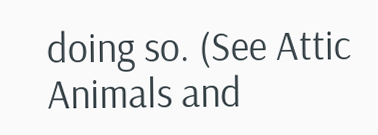doing so. (See Attic Animals and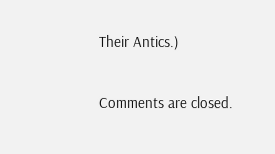Their Antics.)

Comments are closed.